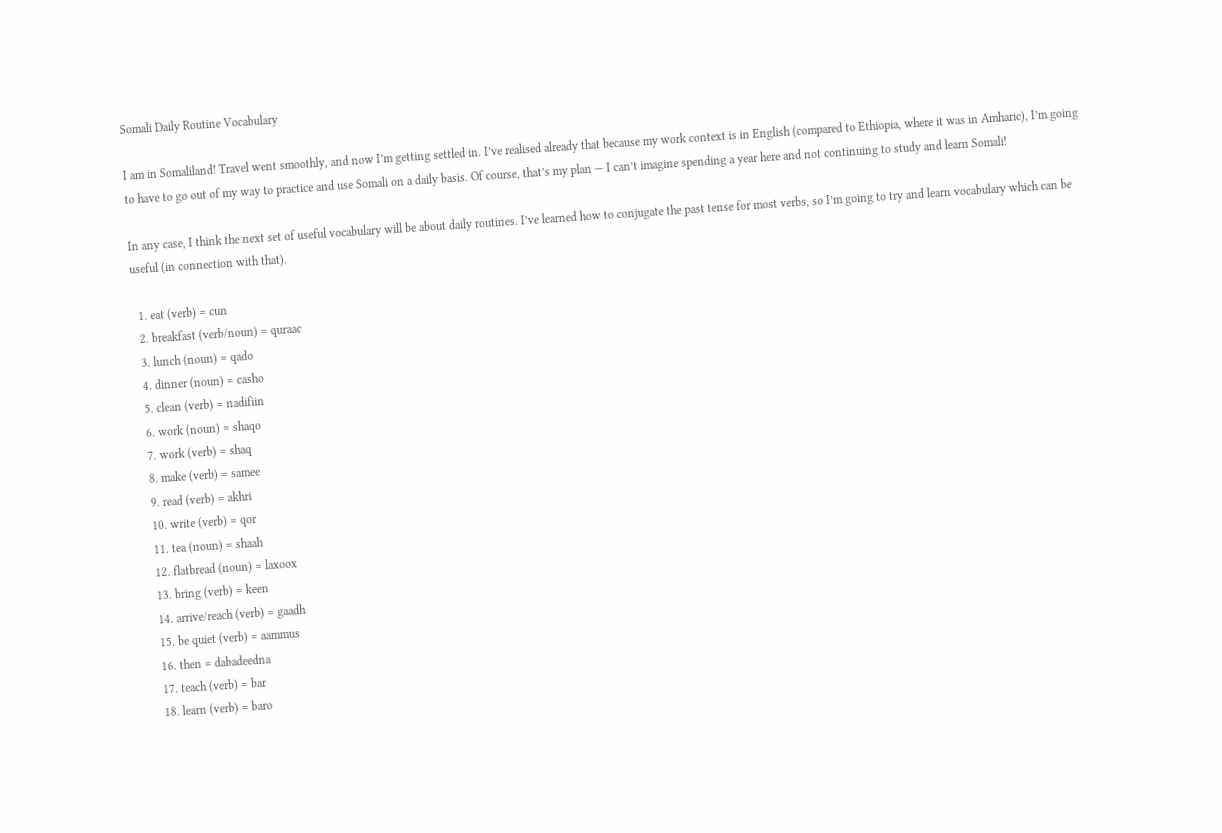Somali Daily Routine Vocabulary

I am in Somaliland! Travel went smoothly, and now I’m getting settled in. I’ve realised already that because my work context is in English (compared to Ethiopia, where it was in Amharic), I’m going to have to go out of my way to practice and use Somali on a daily basis. Of course, that’s my plan — I can’t imagine spending a year here and not continuing to study and learn Somali!

In any case, I think the next set of useful vocabulary will be about daily routines. I’ve learned how to conjugate the past tense for most verbs, so I’m going to try and learn vocabulary which can be useful (in connection with that).

  1. eat (verb) = cun
  2. breakfast (verb/noun) = quraac
  3. lunch (noun) = qado
  4. dinner (noun) = casho
  5. clean (verb) = nadifiin
  6. work (noun) = shaqo
  7. work (verb) = shaq
  8. make (verb) = samee
  9. read (verb) = akhri
  10. write (verb) = qor
  11. tea (noun) = shaah
  12. flatbread (noun) = laxoox
  13. bring (verb) = keen
  14. arrive/reach (verb) = gaadh
  15. be quiet (verb) = aammus
  16. then = dabadeedna
  17. teach (verb) = bar
  18. learn (verb) = baro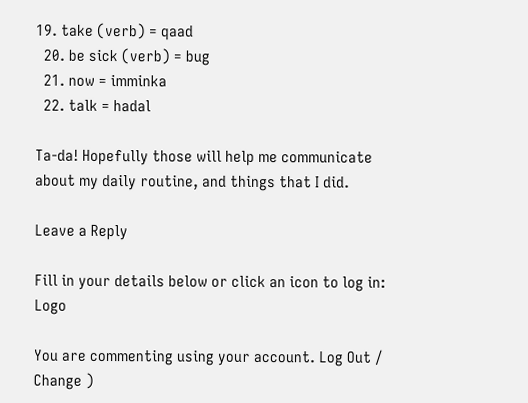19. take (verb) = qaad
  20. be sick (verb) = bug
  21. now = imminka
  22. talk = hadal

Ta-da! Hopefully those will help me communicate about my daily routine, and things that I did.

Leave a Reply

Fill in your details below or click an icon to log in: Logo

You are commenting using your account. Log Out /  Change )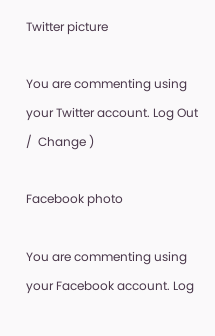Twitter picture

You are commenting using your Twitter account. Log Out /  Change )

Facebook photo

You are commenting using your Facebook account. Log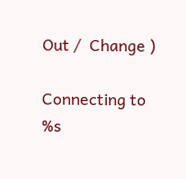Out /  Change )

Connecting to %s